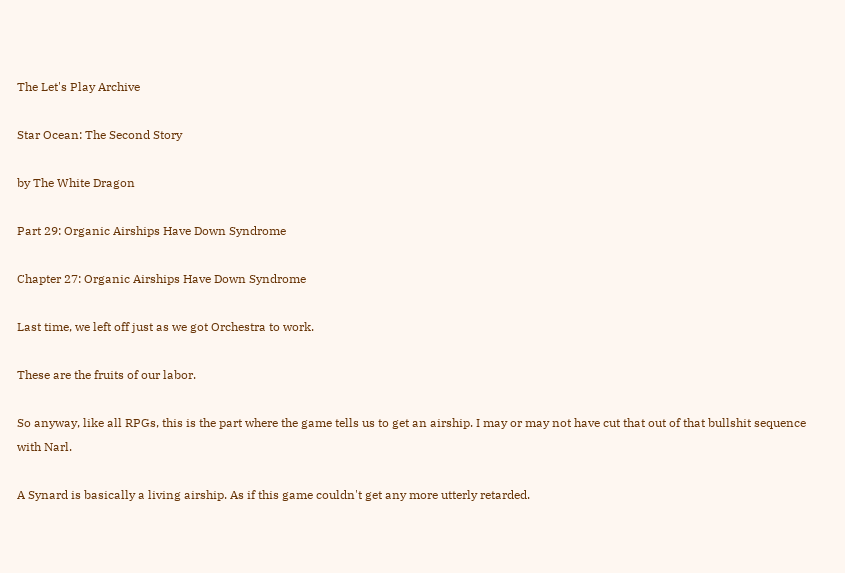The Let's Play Archive

Star Ocean: The Second Story

by The White Dragon

Part 29: Organic Airships Have Down Syndrome

Chapter 27: Organic Airships Have Down Syndrome

Last time, we left off just as we got Orchestra to work.

These are the fruits of our labor.

So anyway, like all RPGs, this is the part where the game tells us to get an airship. I may or may not have cut that out of that bullshit sequence with Narl.

A Synard is basically a living airship. As if this game couldn't get any more utterly retarded.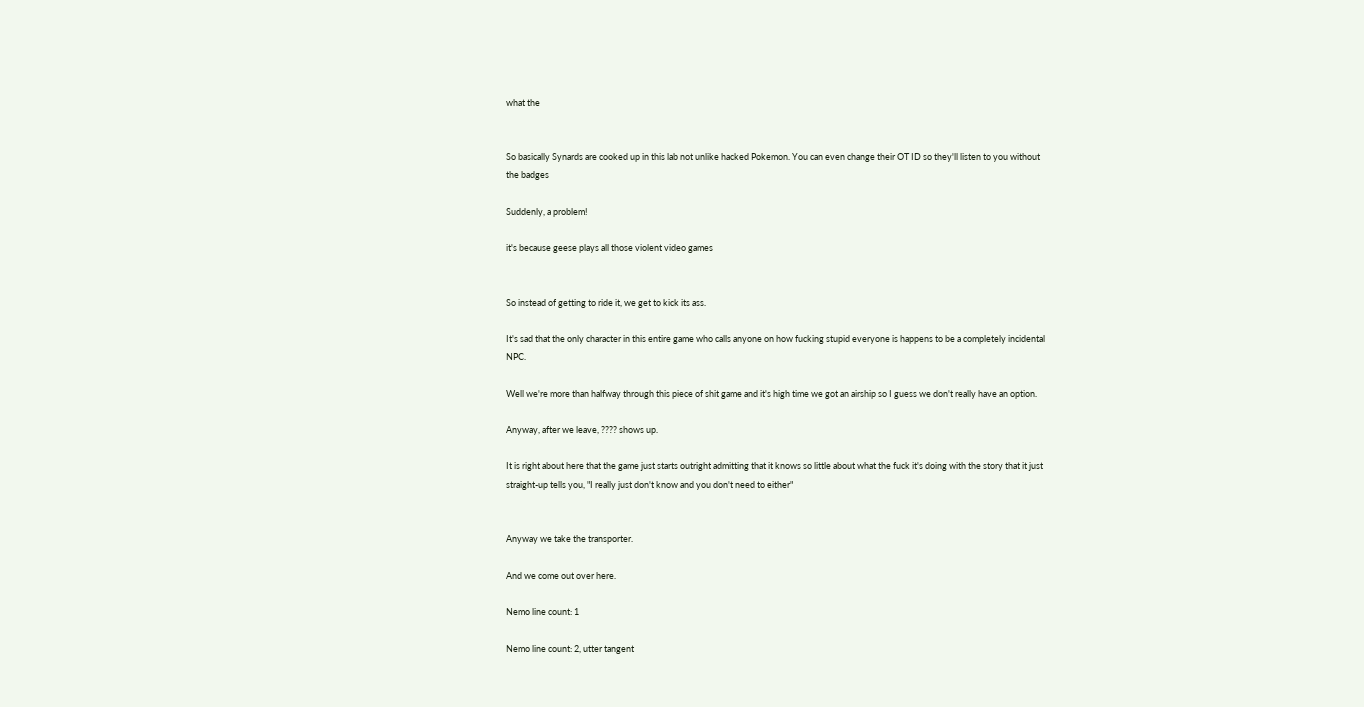what the


So basically Synards are cooked up in this lab not unlike hacked Pokemon. You can even change their OT ID so they'll listen to you without the badges

Suddenly, a problem!

it's because geese plays all those violent video games


So instead of getting to ride it, we get to kick its ass.

It's sad that the only character in this entire game who calls anyone on how fucking stupid everyone is happens to be a completely incidental NPC.

Well we're more than halfway through this piece of shit game and it's high time we got an airship so I guess we don't really have an option.

Anyway, after we leave, ???? shows up.

It is right about here that the game just starts outright admitting that it knows so little about what the fuck it's doing with the story that it just straight-up tells you, "I really just don't know and you don't need to either"


Anyway we take the transporter.

And we come out over here.

Nemo line count: 1

Nemo line count: 2, utter tangent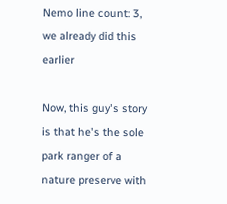Nemo line count: 3, we already did this earlier

Now, this guy's story is that he's the sole park ranger of a nature preserve with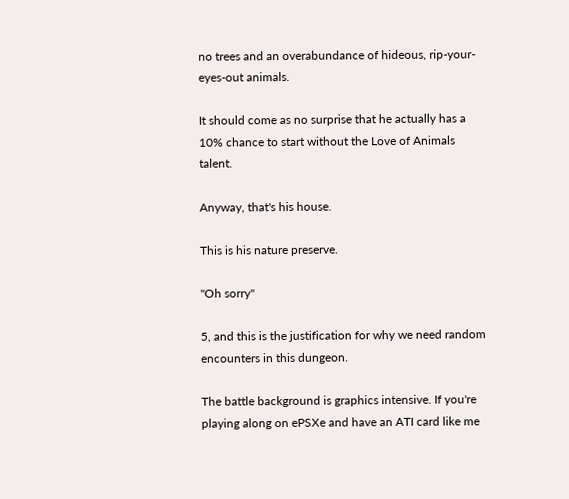no trees and an overabundance of hideous, rip-your-eyes-out animals.

It should come as no surprise that he actually has a 10% chance to start without the Love of Animals talent.

Anyway, that's his house.

This is his nature preserve.

"Oh sorry"

5, and this is the justification for why we need random encounters in this dungeon.

The battle background is graphics intensive. If you're playing along on ePSXe and have an ATI card like me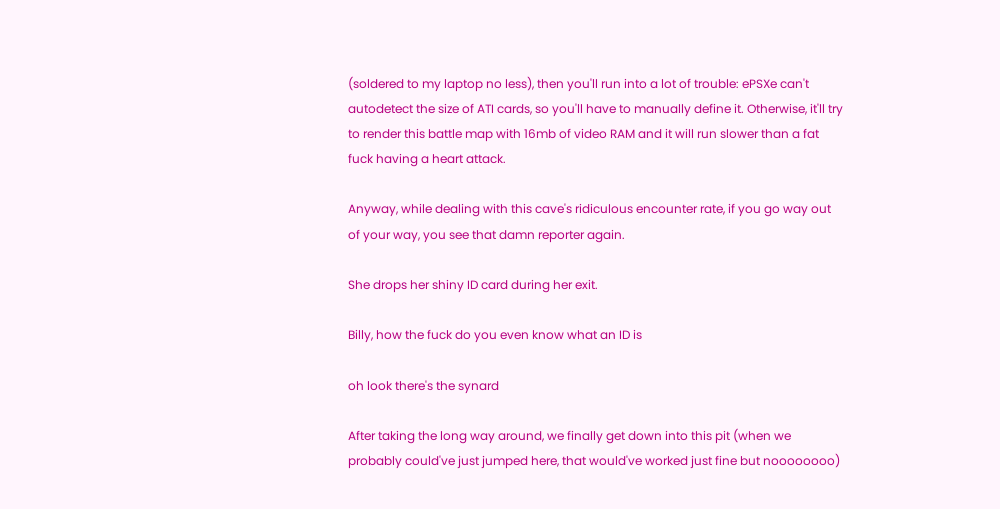(soldered to my laptop no less), then you'll run into a lot of trouble: ePSXe can't autodetect the size of ATI cards, so you'll have to manually define it. Otherwise, it'll try to render this battle map with 16mb of video RAM and it will run slower than a fat fuck having a heart attack.

Anyway, while dealing with this cave's ridiculous encounter rate, if you go way out of your way, you see that damn reporter again.

She drops her shiny ID card during her exit.

Billy, how the fuck do you even know what an ID is

oh look there's the synard

After taking the long way around, we finally get down into this pit (when we probably could've just jumped here, that would've worked just fine but noooooooo)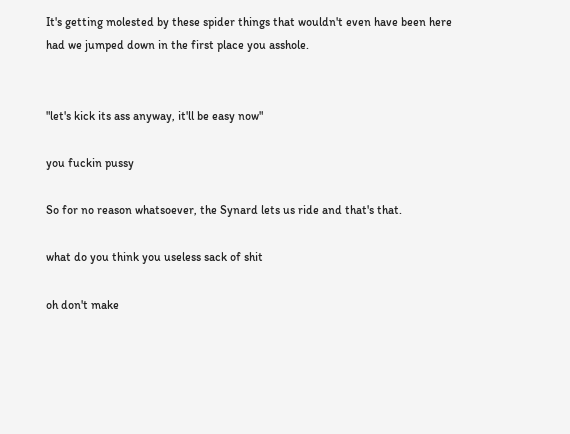It's getting molested by these spider things that wouldn't even have been here had we jumped down in the first place you asshole.


"let's kick its ass anyway, it'll be easy now"

you fuckin pussy

So for no reason whatsoever, the Synard lets us ride and that's that.

what do you think you useless sack of shit

oh don't make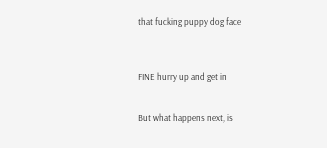that fucking puppy dog face



FINE hurry up and get in


But what happens next, is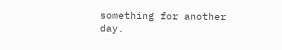something for another day.